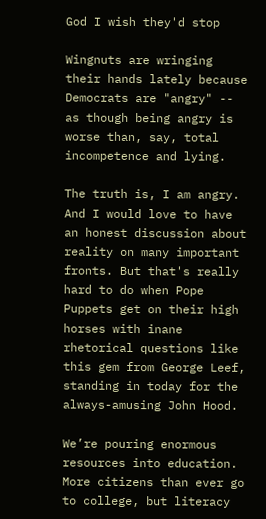God I wish they'd stop

Wingnuts are wringing their hands lately because Democrats are "angry" -- as though being angry is worse than, say, total incompetence and lying.

The truth is, I am angry. And I would love to have an honest discussion about reality on many important fronts. But that's really hard to do when Pope Puppets get on their high horses with inane rhetorical questions like this gem from George Leef, standing in today for the always-amusing John Hood.

We’re pouring enormous resources into education. More citizens than ever go to college, but literacy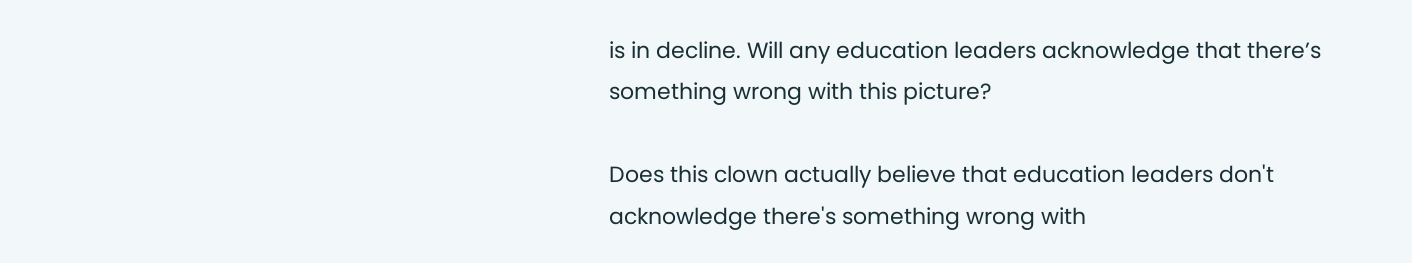is in decline. Will any education leaders acknowledge that there’s something wrong with this picture?

Does this clown actually believe that education leaders don't acknowledge there's something wrong with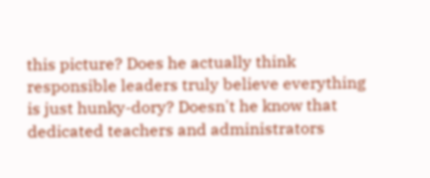this picture? Does he actually think responsible leaders truly believe everything is just hunky-dory? Doesn't he know that dedicated teachers and administrators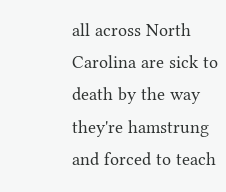all across North Carolina are sick to death by the way they're hamstrung and forced to teach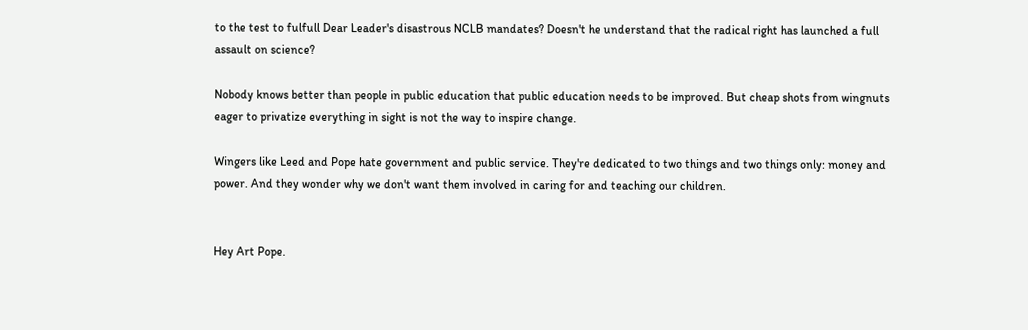to the test to fulfull Dear Leader's disastrous NCLB mandates? Doesn't he understand that the radical right has launched a full assault on science?

Nobody knows better than people in public education that public education needs to be improved. But cheap shots from wingnuts eager to privatize everything in sight is not the way to inspire change.

Wingers like Leed and Pope hate government and public service. They're dedicated to two things and two things only: money and power. And they wonder why we don't want them involved in caring for and teaching our children.


Hey Art Pope.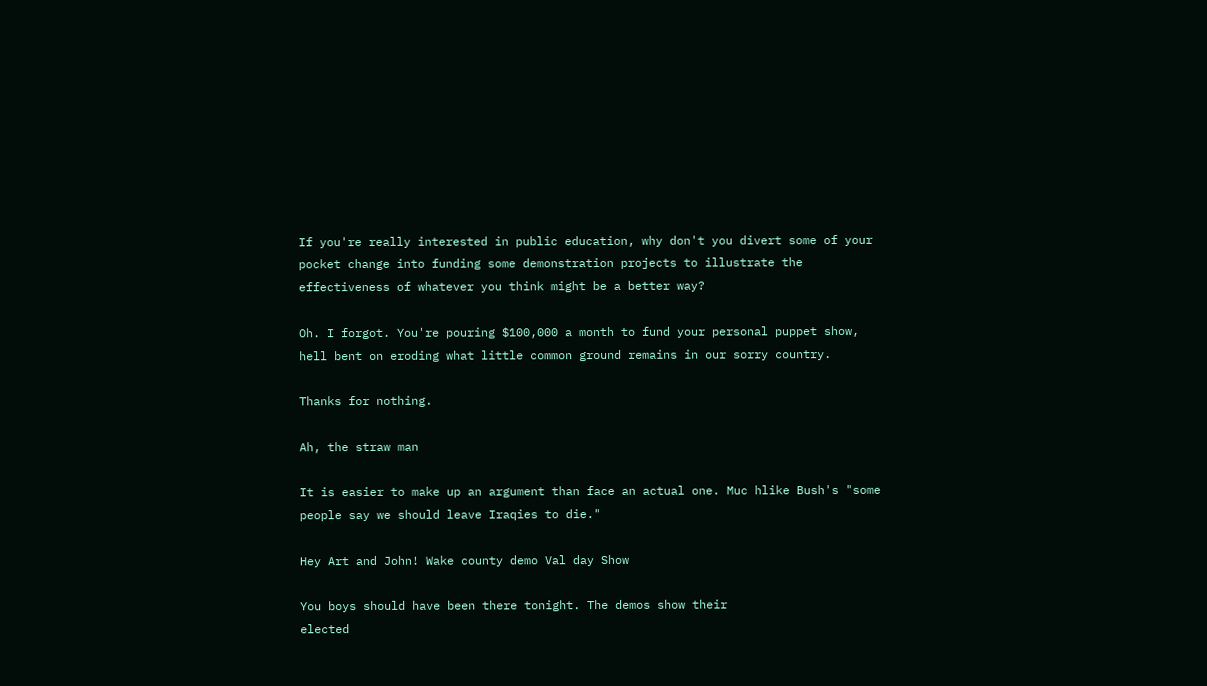If you're really interested in public education, why don't you divert some of your pocket change into funding some demonstration projects to illustrate the effectiveness of whatever you think might be a better way?

Oh. I forgot. You're pouring $100,000 a month to fund your personal puppet show, hell bent on eroding what little common ground remains in our sorry country.

Thanks for nothing.

Ah, the straw man

It is easier to make up an argument than face an actual one. Muc hlike Bush's "some people say we should leave Iraqies to die."

Hey Art and John! Wake county demo Val day Show

You boys should have been there tonight. The demos show their
elected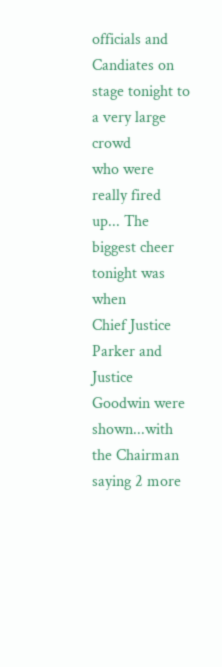officials and Candiates on stage tonight to a very large crowd
who were really fired up... The biggest cheer tonight was when
Chief Justice Parker and Justice Goodwin were shown...with the Chairman
saying 2 more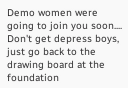Demo women were going to join you soon.... Don't get depress boys, just go back to the drawing board at the foundation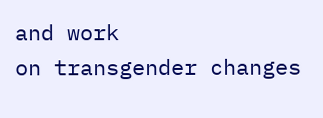and work
on transgender changes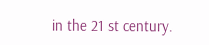in the 21 st century.